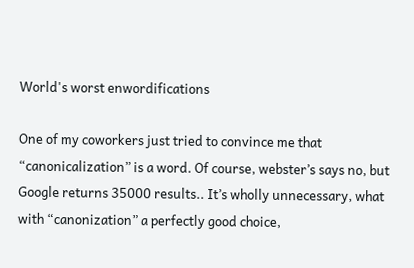World's worst enwordifications

One of my coworkers just tried to convince me that “canonicalization” is a word. Of course, webster’s says no, but Google returns 35000 results.. It’s wholly unnecessary, what with “canonization” a perfectly good choice,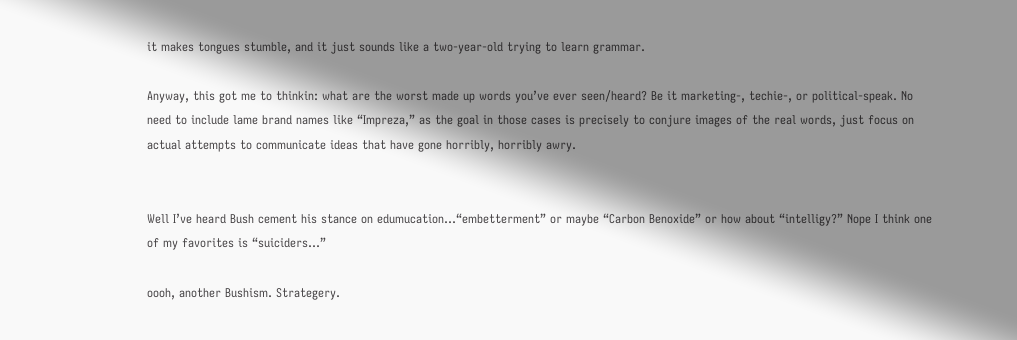it makes tongues stumble, and it just sounds like a two-year-old trying to learn grammar.

Anyway, this got me to thinkin: what are the worst made up words you’ve ever seen/heard? Be it marketing-, techie-, or political-speak. No need to include lame brand names like “Impreza,” as the goal in those cases is precisely to conjure images of the real words, just focus on actual attempts to communicate ideas that have gone horribly, horribly awry.


Well I’ve heard Bush cement his stance on edumucation…“embetterment” or maybe “Carbon Benoxide” or how about “intelligy?” Nope I think one of my favorites is “suiciders…”

oooh, another Bushism. Strategery.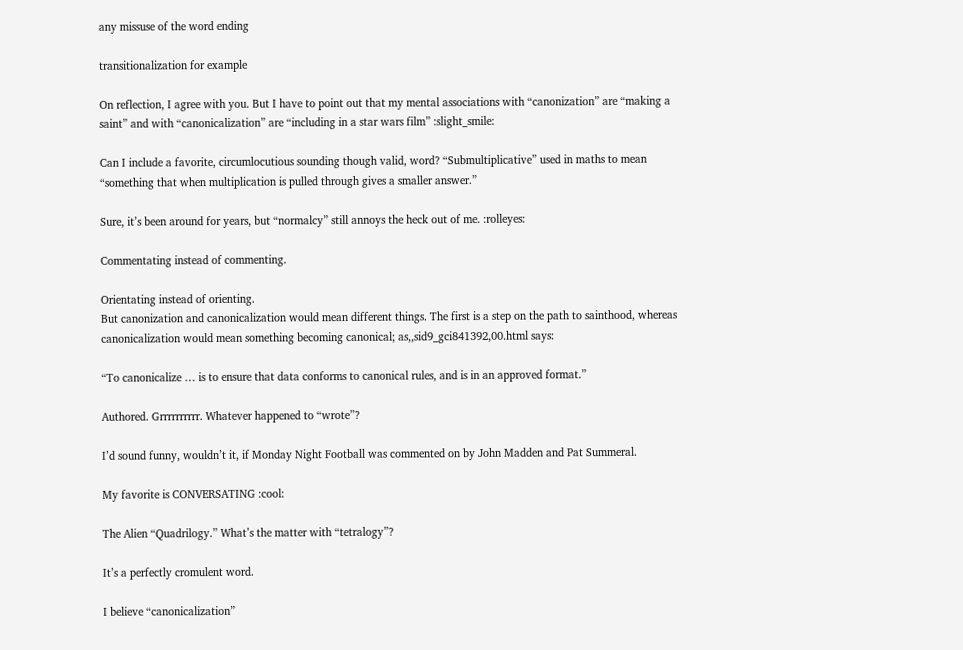any missuse of the word ending

transitionalization for example

On reflection, I agree with you. But I have to point out that my mental associations with “canonization” are “making a saint” and with “canonicalization” are “including in a star wars film” :slight_smile:

Can I include a favorite, circumlocutious sounding though valid, word? “Submultiplicative” used in maths to mean “something that when multiplication is pulled through gives a smaller answer.”

Sure, it’s been around for years, but “normalcy” still annoys the heck out of me. :rolleyes:

Commentating instead of commenting.

Orientating instead of orienting.
But canonization and canonicalization would mean different things. The first is a step on the path to sainthood, whereas canonicalization would mean something becoming canonical; as,,sid9_gci841392,00.html says:

“To canonicalize … is to ensure that data conforms to canonical rules, and is in an approved format.”

Authored. Grrrrrrrrrr. Whatever happened to “wrote”?

I’d sound funny, wouldn’t it, if Monday Night Football was commented on by John Madden and Pat Summeral.

My favorite is CONVERSATING :cool:

The Alien “Quadrilogy.” What’s the matter with “tetralogy”?

It’s a perfectly cromulent word.

I believe “canonicalization”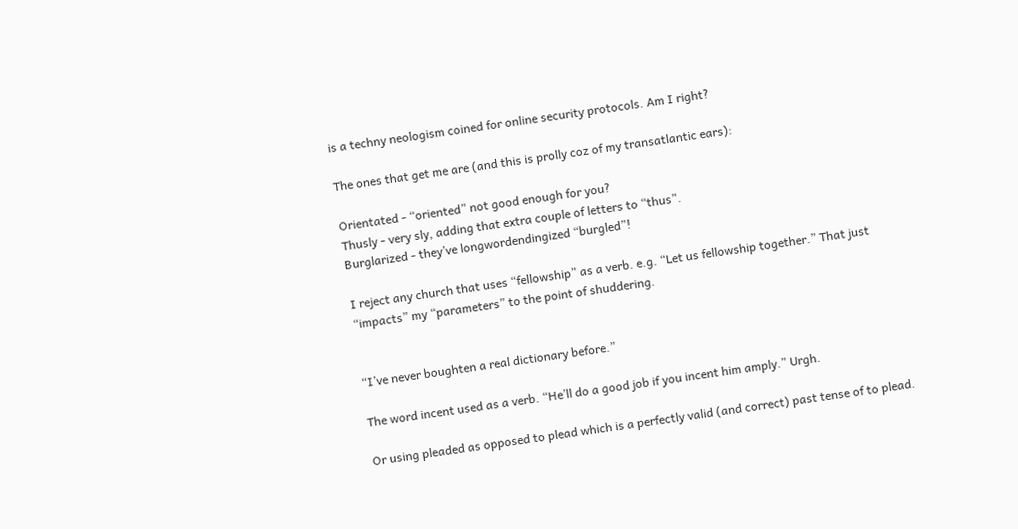is a techny neologism coined for online security protocols. Am I right?

The ones that get me are (and this is prolly coz of my transatlantic ears):

Orientated - “oriented” not good enough for you?
Thusly - very sly, adding that extra couple of letters to “thus”.
Burglarized - they’ve longwordendingized “burgled”!

I reject any church that uses “fellowship” as a verb. e.g. “Let us fellowship together.” That just “impacts” my “parameters” to the point of shuddering.


“I’ve never boughten a real dictionary before.”

The word incent used as a verb. “He’ll do a good job if you incent him amply.” Urgh.

Or using pleaded as opposed to plead which is a perfectly valid (and correct) past tense of to plead.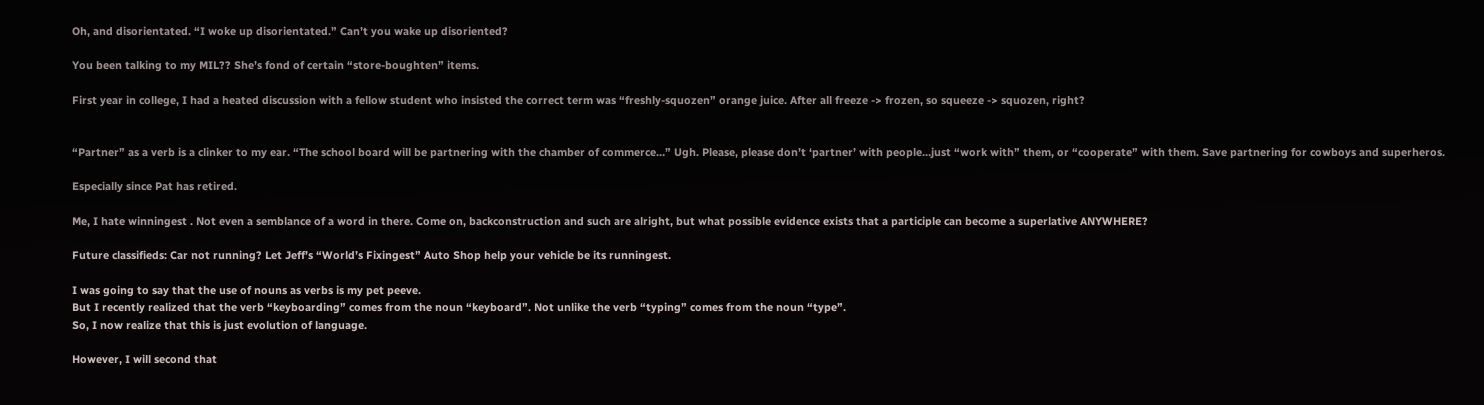Oh, and disorientated. “I woke up disorientated.” Can’t you wake up disoriented?

You been talking to my MIL?? She’s fond of certain “store-boughten” items.

First year in college, I had a heated discussion with a fellow student who insisted the correct term was “freshly-squozen” orange juice. After all freeze -> frozen, so squeeze -> squozen, right?


“Partner” as a verb is a clinker to my ear. “The school board will be partnering with the chamber of commerce…” Ugh. Please, please don’t ‘partner’ with people…just “work with” them, or “cooperate” with them. Save partnering for cowboys and superheros.

Especially since Pat has retired.

Me, I hate winningest . Not even a semblance of a word in there. Come on, backconstruction and such are alright, but what possible evidence exists that a participle can become a superlative ANYWHERE?

Future classifieds: Car not running? Let Jeff’s “World’s Fixingest” Auto Shop help your vehicle be its runningest.

I was going to say that the use of nouns as verbs is my pet peeve.
But I recently realized that the verb “keyboarding” comes from the noun “keyboard”. Not unlike the verb “typing” comes from the noun “type”.
So, I now realize that this is just evolution of language.

However, I will second that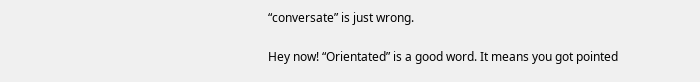“conversate” is just wrong.

Hey now! “Orientated” is a good word. It means you got pointed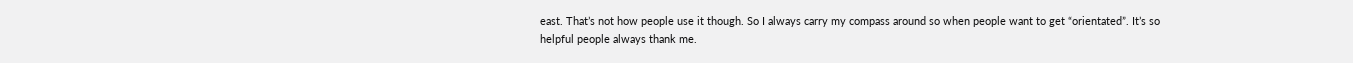east. That’s not how people use it though. So I always carry my compass around so when people want to get “orientated”. It’s so helpful people always thank me.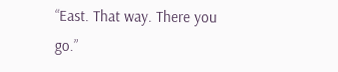“East. That way. There you go.”